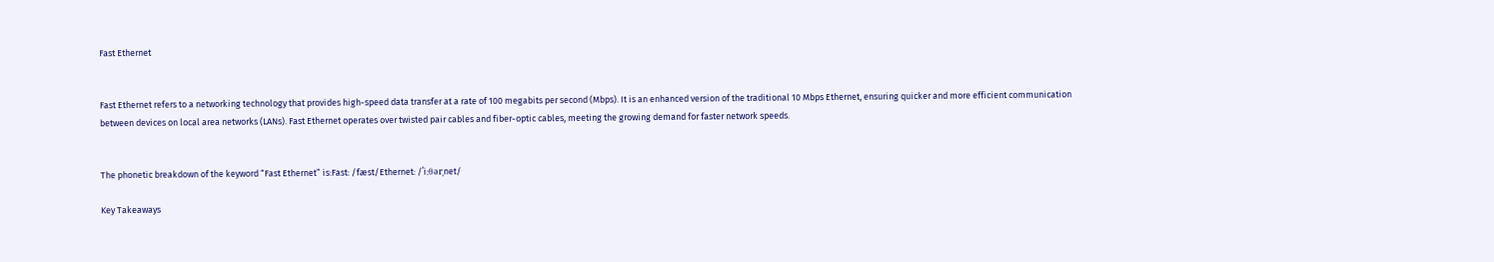Fast Ethernet


Fast Ethernet refers to a networking technology that provides high-speed data transfer at a rate of 100 megabits per second (Mbps). It is an enhanced version of the traditional 10 Mbps Ethernet, ensuring quicker and more efficient communication between devices on local area networks (LANs). Fast Ethernet operates over twisted pair cables and fiber-optic cables, meeting the growing demand for faster network speeds.


The phonetic breakdown of the keyword “Fast Ethernet” is:Fast: /fæst/Ethernet: /ˈiːθərˌnet/

Key Takeaways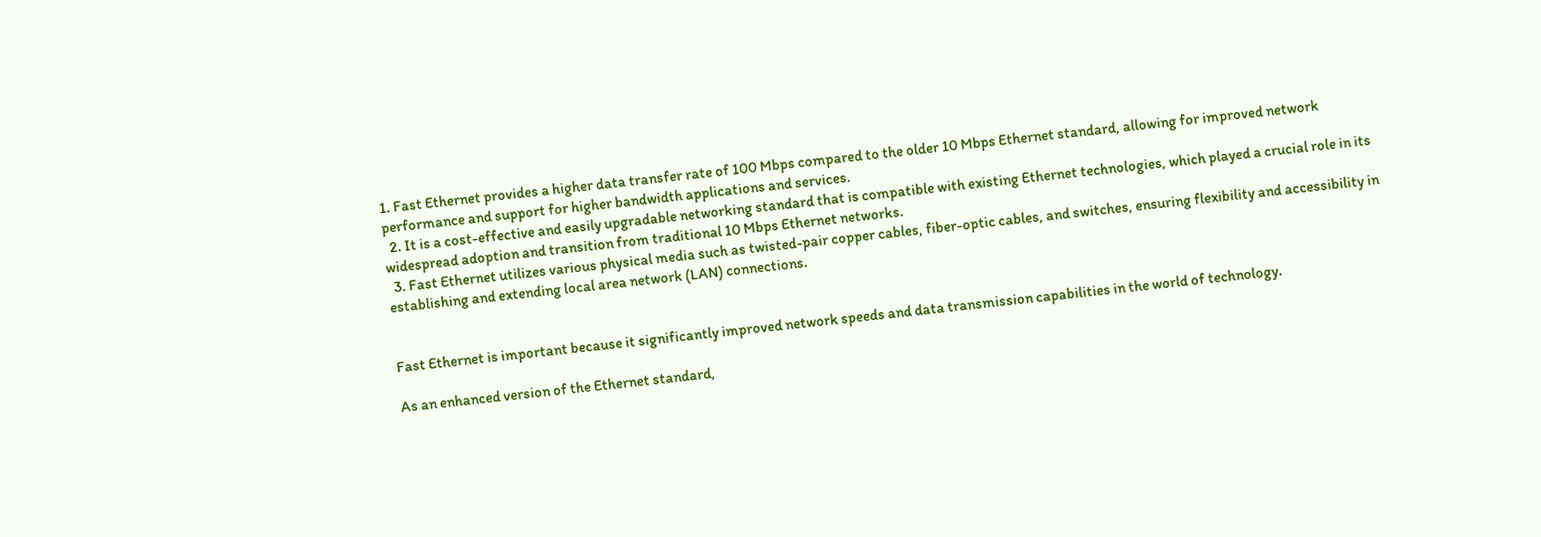1. Fast Ethernet provides a higher data transfer rate of 100 Mbps compared to the older 10 Mbps Ethernet standard, allowing for improved network performance and support for higher bandwidth applications and services.
  2. It is a cost-effective and easily upgradable networking standard that is compatible with existing Ethernet technologies, which played a crucial role in its widespread adoption and transition from traditional 10 Mbps Ethernet networks.
  3. Fast Ethernet utilizes various physical media such as twisted-pair copper cables, fiber-optic cables, and switches, ensuring flexibility and accessibility in establishing and extending local area network (LAN) connections.


Fast Ethernet is important because it significantly improved network speeds and data transmission capabilities in the world of technology.

As an enhanced version of the Ethernet standard,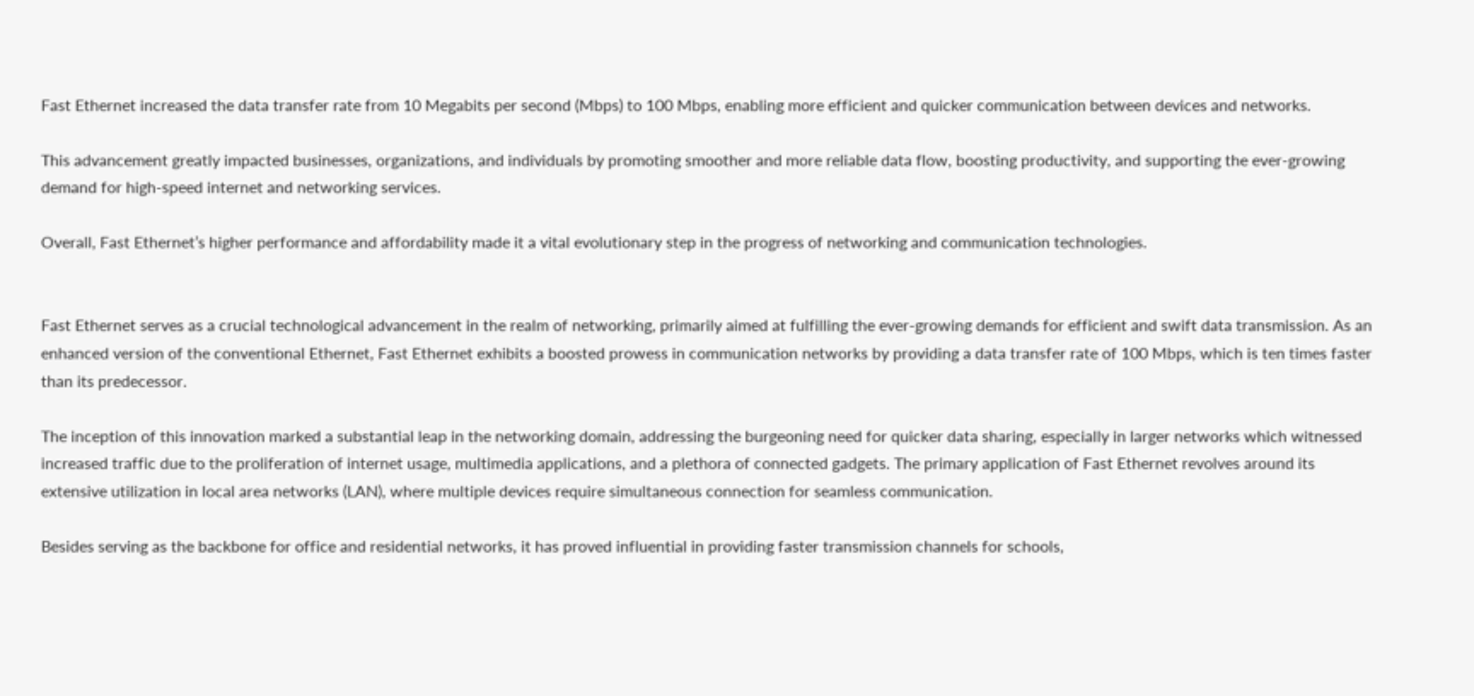Fast Ethernet increased the data transfer rate from 10 Megabits per second (Mbps) to 100 Mbps, enabling more efficient and quicker communication between devices and networks.

This advancement greatly impacted businesses, organizations, and individuals by promoting smoother and more reliable data flow, boosting productivity, and supporting the ever-growing demand for high-speed internet and networking services.

Overall, Fast Ethernet’s higher performance and affordability made it a vital evolutionary step in the progress of networking and communication technologies.


Fast Ethernet serves as a crucial technological advancement in the realm of networking, primarily aimed at fulfilling the ever-growing demands for efficient and swift data transmission. As an enhanced version of the conventional Ethernet, Fast Ethernet exhibits a boosted prowess in communication networks by providing a data transfer rate of 100 Mbps, which is ten times faster than its predecessor.

The inception of this innovation marked a substantial leap in the networking domain, addressing the burgeoning need for quicker data sharing, especially in larger networks which witnessed increased traffic due to the proliferation of internet usage, multimedia applications, and a plethora of connected gadgets. The primary application of Fast Ethernet revolves around its extensive utilization in local area networks (LAN), where multiple devices require simultaneous connection for seamless communication.

Besides serving as the backbone for office and residential networks, it has proved influential in providing faster transmission channels for schools,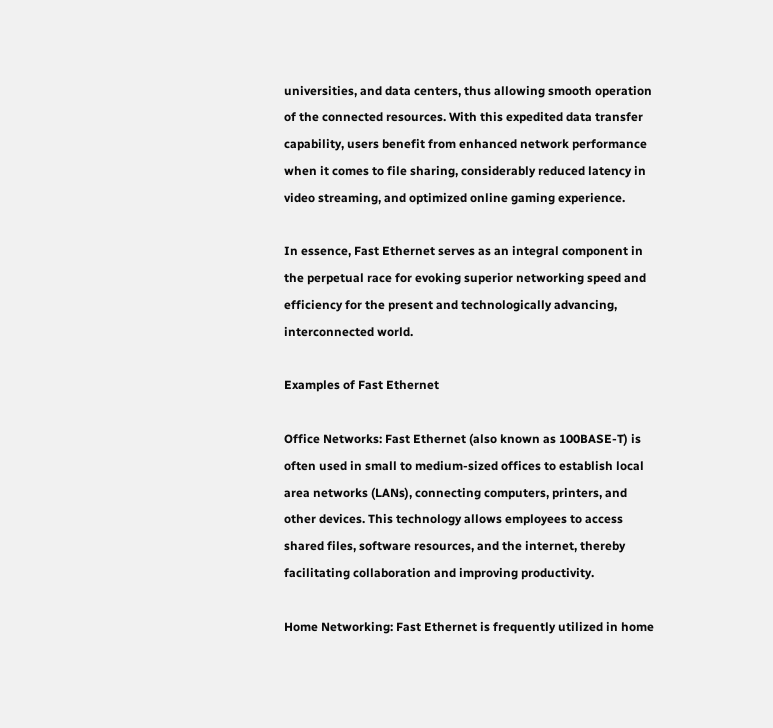universities, and data centers, thus allowing smooth operation of the connected resources. With this expedited data transfer capability, users benefit from enhanced network performance when it comes to file sharing, considerably reduced latency in video streaming, and optimized online gaming experience.

In essence, Fast Ethernet serves as an integral component in the perpetual race for evoking superior networking speed and efficiency for the present and technologically advancing, interconnected world.

Examples of Fast Ethernet

Office Networks: Fast Ethernet (also known as 100BASE-T) is often used in small to medium-sized offices to establish local area networks (LANs), connecting computers, printers, and other devices. This technology allows employees to access shared files, software resources, and the internet, thereby facilitating collaboration and improving productivity.

Home Networking: Fast Ethernet is frequently utilized in home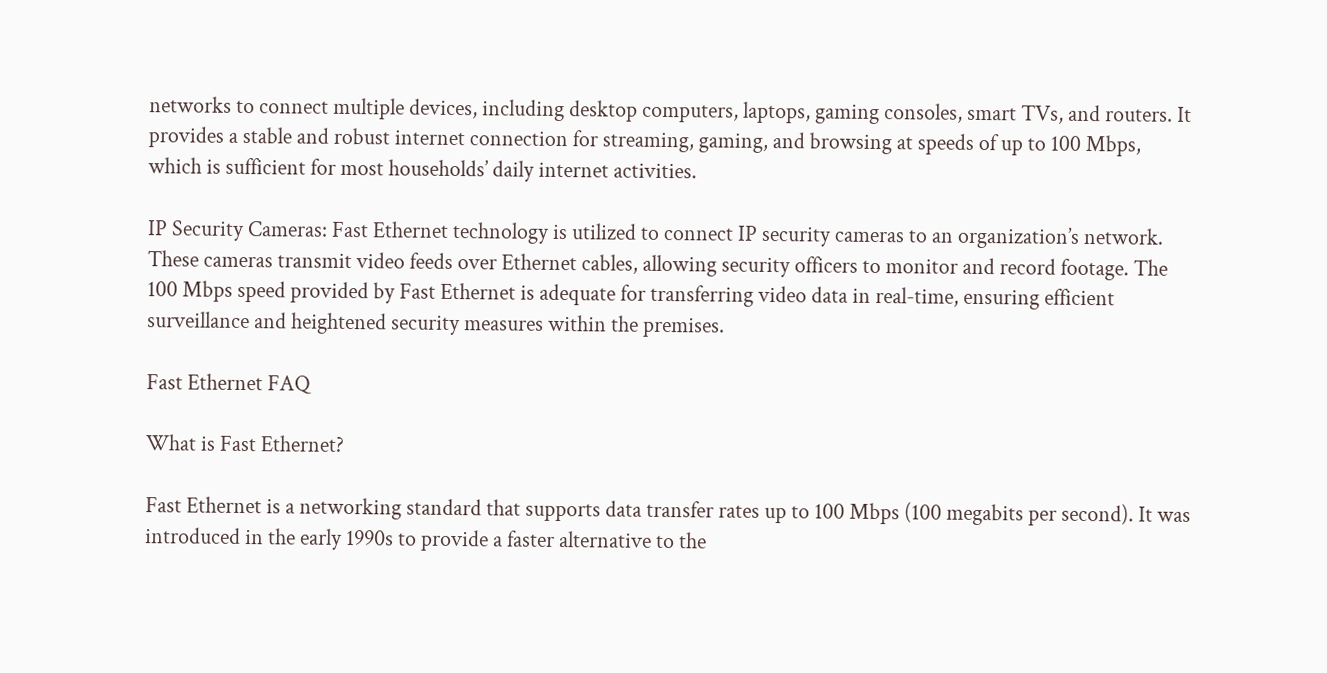networks to connect multiple devices, including desktop computers, laptops, gaming consoles, smart TVs, and routers. It provides a stable and robust internet connection for streaming, gaming, and browsing at speeds of up to 100 Mbps, which is sufficient for most households’ daily internet activities.

IP Security Cameras: Fast Ethernet technology is utilized to connect IP security cameras to an organization’s network. These cameras transmit video feeds over Ethernet cables, allowing security officers to monitor and record footage. The 100 Mbps speed provided by Fast Ethernet is adequate for transferring video data in real-time, ensuring efficient surveillance and heightened security measures within the premises.

Fast Ethernet FAQ

What is Fast Ethernet?

Fast Ethernet is a networking standard that supports data transfer rates up to 100 Mbps (100 megabits per second). It was introduced in the early 1990s to provide a faster alternative to the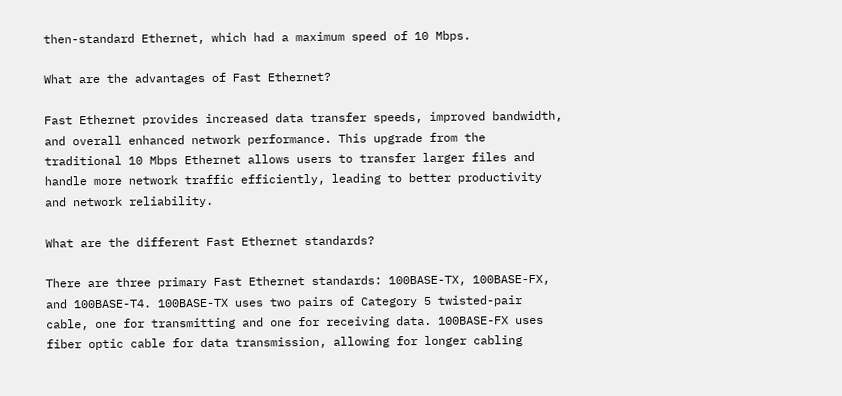then-standard Ethernet, which had a maximum speed of 10 Mbps.

What are the advantages of Fast Ethernet?

Fast Ethernet provides increased data transfer speeds, improved bandwidth, and overall enhanced network performance. This upgrade from the traditional 10 Mbps Ethernet allows users to transfer larger files and handle more network traffic efficiently, leading to better productivity and network reliability.

What are the different Fast Ethernet standards?

There are three primary Fast Ethernet standards: 100BASE-TX, 100BASE-FX, and 100BASE-T4. 100BASE-TX uses two pairs of Category 5 twisted-pair cable, one for transmitting and one for receiving data. 100BASE-FX uses fiber optic cable for data transmission, allowing for longer cabling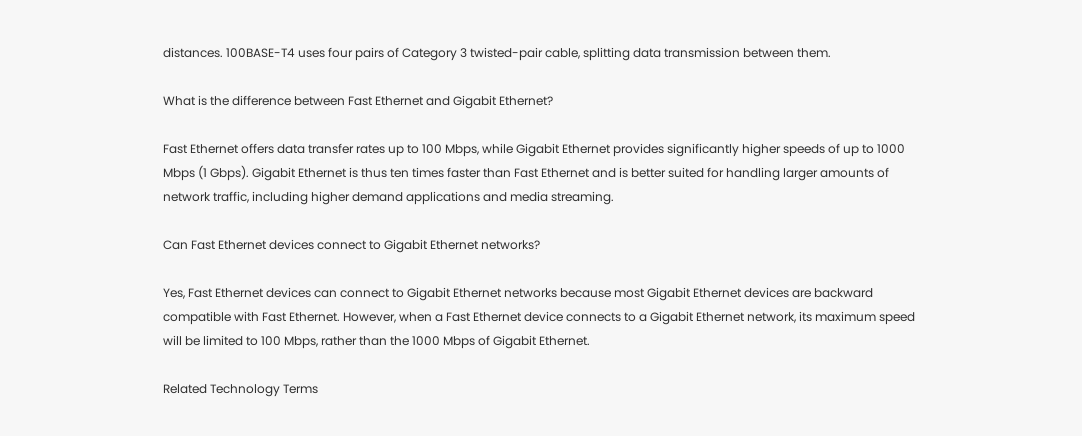distances. 100BASE-T4 uses four pairs of Category 3 twisted-pair cable, splitting data transmission between them.

What is the difference between Fast Ethernet and Gigabit Ethernet?

Fast Ethernet offers data transfer rates up to 100 Mbps, while Gigabit Ethernet provides significantly higher speeds of up to 1000 Mbps (1 Gbps). Gigabit Ethernet is thus ten times faster than Fast Ethernet and is better suited for handling larger amounts of network traffic, including higher demand applications and media streaming.

Can Fast Ethernet devices connect to Gigabit Ethernet networks?

Yes, Fast Ethernet devices can connect to Gigabit Ethernet networks because most Gigabit Ethernet devices are backward compatible with Fast Ethernet. However, when a Fast Ethernet device connects to a Gigabit Ethernet network, its maximum speed will be limited to 100 Mbps, rather than the 1000 Mbps of Gigabit Ethernet.

Related Technology Terms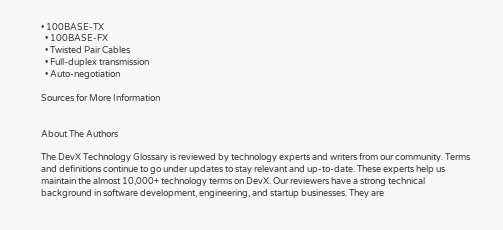• 100BASE-TX
  • 100BASE-FX
  • Twisted Pair Cables
  • Full-duplex transmission
  • Auto-negotiation

Sources for More Information


About The Authors

The DevX Technology Glossary is reviewed by technology experts and writers from our community. Terms and definitions continue to go under updates to stay relevant and up-to-date. These experts help us maintain the almost 10,000+ technology terms on DevX. Our reviewers have a strong technical background in software development, engineering, and startup businesses. They are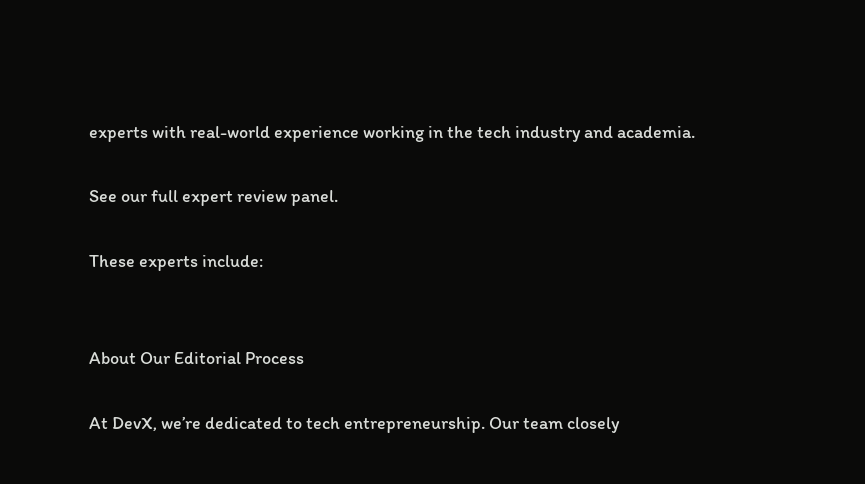experts with real-world experience working in the tech industry and academia.

See our full expert review panel.

These experts include:


About Our Editorial Process

At DevX, we’re dedicated to tech entrepreneurship. Our team closely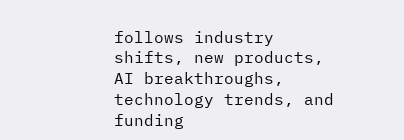follows industry shifts, new products, AI breakthroughs, technology trends, and funding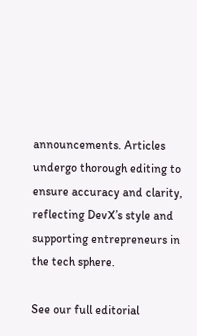announcements. Articles undergo thorough editing to ensure accuracy and clarity, reflecting DevX’s style and supporting entrepreneurs in the tech sphere.

See our full editorial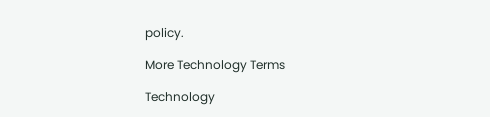policy.

More Technology Terms

Technology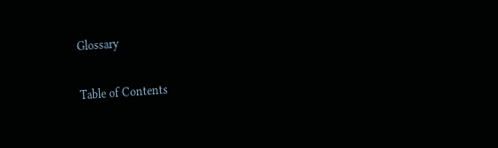Glossary

Table of Contents